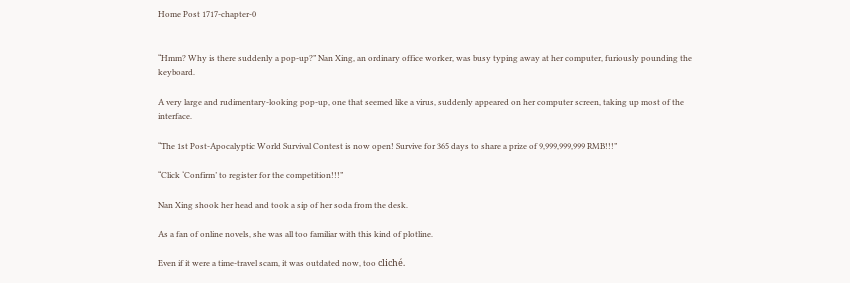Home Post 1717-chapter-0


“Hmm? Why is there suddenly a pop-up?” Nan Xing, an ordinary office worker, was busy typing away at her computer, furiously pounding the keyboard.

A very large and rudimentary-looking pop-up, one that seemed like a virus, suddenly appeared on her computer screen, taking up most of the interface.

“The 1st Post-Apocalyptic World Survival Contest is now open! Survive for 365 days to share a prize of 9,999,999,999 RMB!!!”

“Click ‘Confirm’ to register for the competition!!!”

Nan Xing shook her head and took a sip of her soda from the desk.

As a fan of online novels, she was all too familiar with this kind of plotline.

Even if it were a time-travel scam, it was outdated now, too cliché.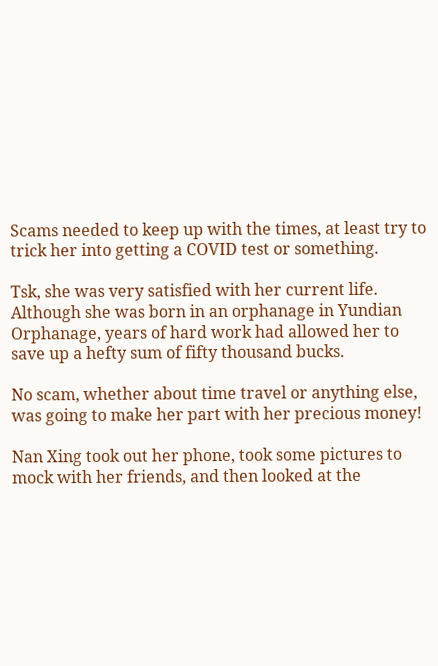Scams needed to keep up with the times, at least try to trick her into getting a COVID test or something.

Tsk, she was very satisfied with her current life. Although she was born in an orphanage in Yundian Orphanage, years of hard work had allowed her to save up a hefty sum of fifty thousand bucks.

No scam, whether about time travel or anything else, was going to make her part with her precious money!

Nan Xing took out her phone, took some pictures to mock with her friends, and then looked at the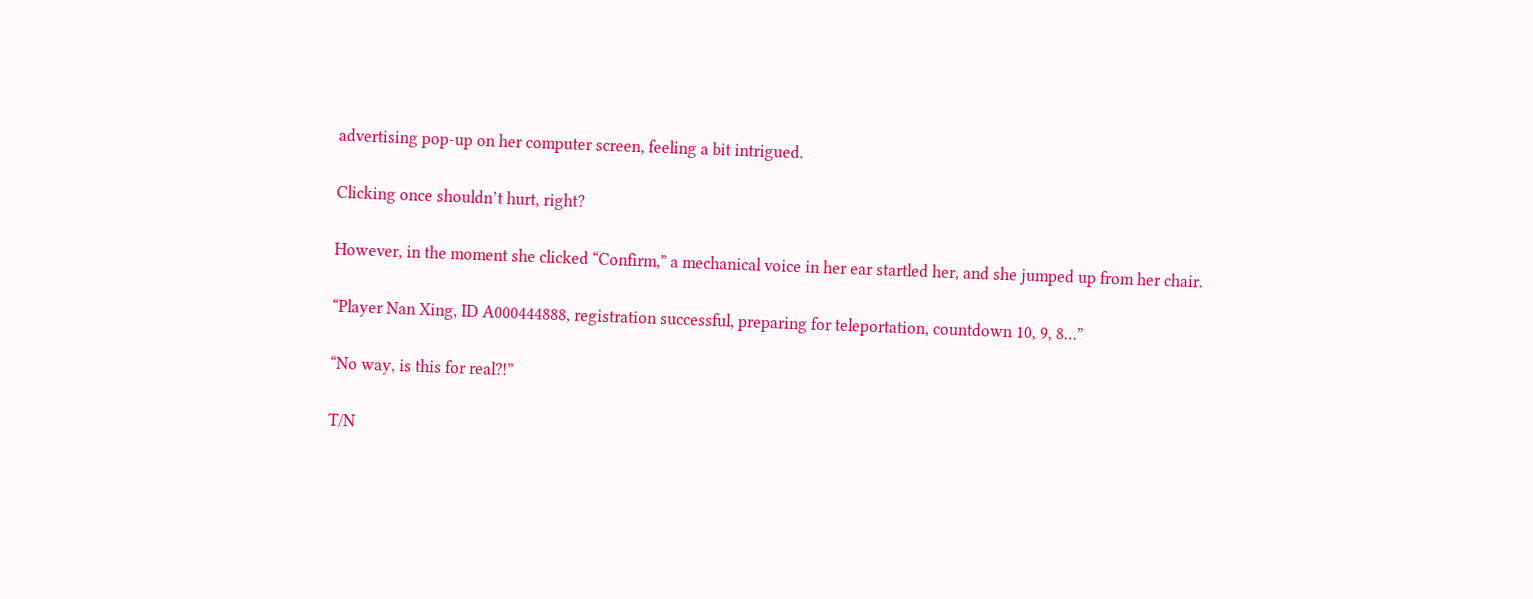advertising pop-up on her computer screen, feeling a bit intrigued.

Clicking once shouldn’t hurt, right?

However, in the moment she clicked “Confirm,” a mechanical voice in her ear startled her, and she jumped up from her chair.

“Player Nan Xing, ID A000444888, registration successful, preparing for teleportation, countdown 10, 9, 8…”

“No way, is this for real?!”

T/N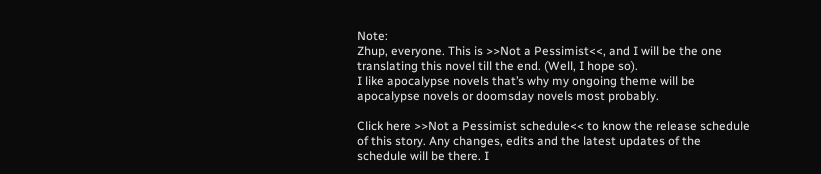Note:
Zhup, everyone. This is >>Not a Pessimist<<, and I will be the one translating this novel till the end. (Well, I hope so).
I like apocalypse novels that’s why my ongoing theme will be apocalypse novels or doomsday novels most probably.

Click here >>Not a Pessimist schedule<< to know the release schedule of this story. Any changes, edits and the latest updates of the schedule will be there. I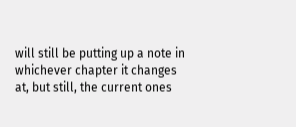will still be putting up a note in whichever chapter it changes at, but still, the current ones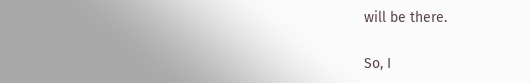will be there.

So, I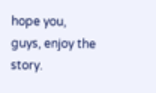hope you, guys, enjoy the story.